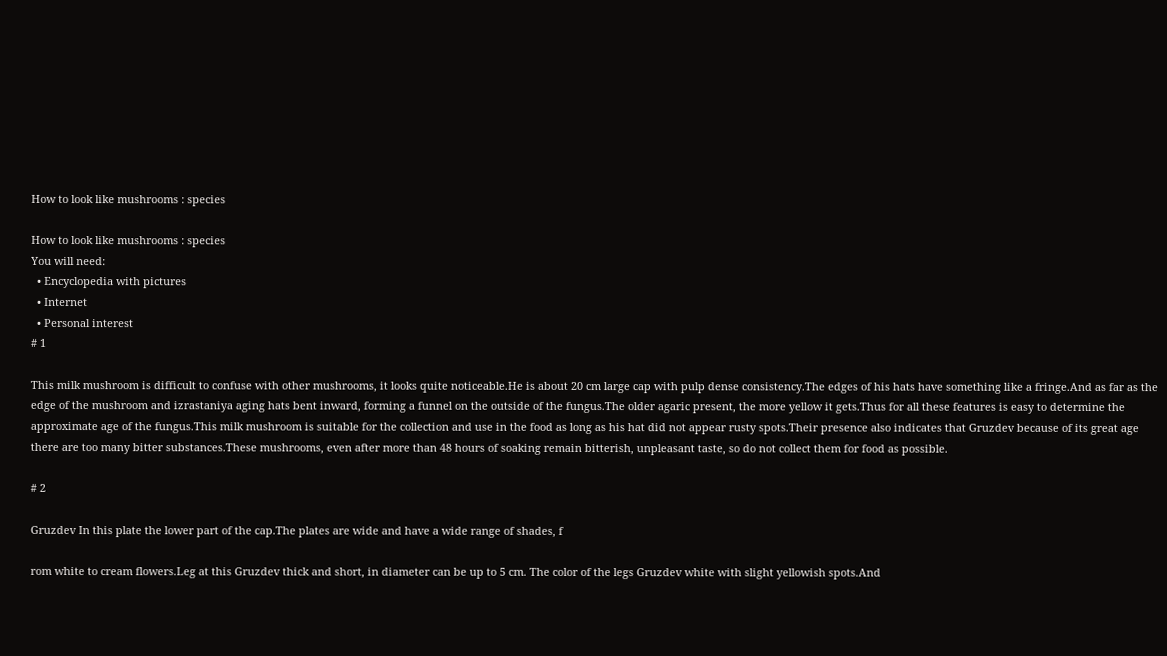How to look like mushrooms : species

How to look like mushrooms : species
You will need:
  • Encyclopedia with pictures
  • Internet
  • Personal interest
# 1

This milk mushroom is difficult to confuse with other mushrooms, it looks quite noticeable.He is about 20 cm large cap with pulp dense consistency.The edges of his hats have something like a fringe.And as far as the edge of the mushroom and izrastaniya aging hats bent inward, forming a funnel on the outside of the fungus.The older agaric present, the more yellow it gets.Thus for all these features is easy to determine the approximate age of the fungus.This milk mushroom is suitable for the collection and use in the food as long as his hat did not appear rusty spots.Their presence also indicates that Gruzdev because of its great age there are too many bitter substances.These mushrooms, even after more than 48 hours of soaking remain bitterish, unpleasant taste, so do not collect them for food as possible.

# 2

Gruzdev In this plate the lower part of the cap.The plates are wide and have a wide range of shades, f

rom white to cream flowers.Leg at this Gruzdev thick and short, in diameter can be up to 5 cm. The color of the legs Gruzdev white with slight yellowish spots.And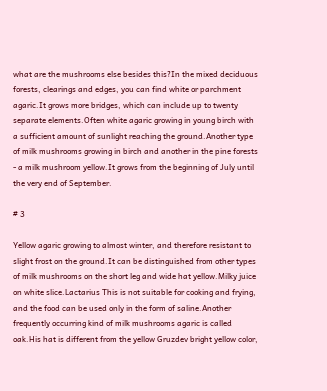what are the mushrooms else besides this?In the mixed deciduous forests, clearings and edges, you can find white or parchment agaric.It grows more bridges, which can include up to twenty separate elements.Often white agaric growing in young birch with a sufficient amount of sunlight reaching the ground.Another type of milk mushrooms growing in birch and another in the pine forests - a milk mushroom yellow.It grows from the beginning of July until the very end of September.

# 3

Yellow agaric growing to almost winter, and therefore resistant to slight frost on the ground.It can be distinguished from other types of milk mushrooms on the short leg and wide hat yellow.Milky juice on white slice.Lactarius This is not suitable for cooking and frying, and the food can be used only in the form of saline.Another frequently occurring kind of milk mushrooms agaric is called oak.His hat is different from the yellow Gruzdev bright yellow color,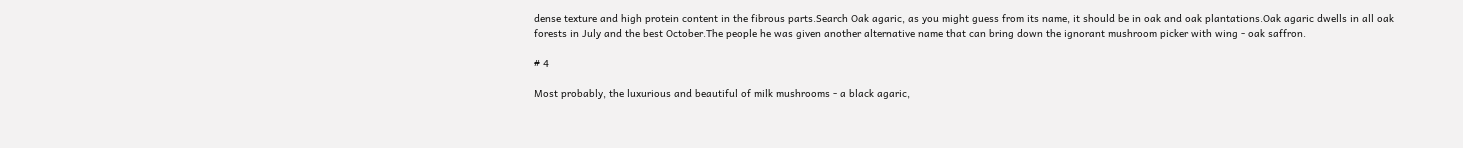dense texture and high protein content in the fibrous parts.Search Oak agaric, as you might guess from its name, it should be in oak and oak plantations.Oak agaric dwells in all oak forests in July and the best October.The people he was given another alternative name that can bring down the ignorant mushroom picker with wing - oak saffron.

# 4

Most probably, the luxurious and beautiful of milk mushrooms - a black agaric,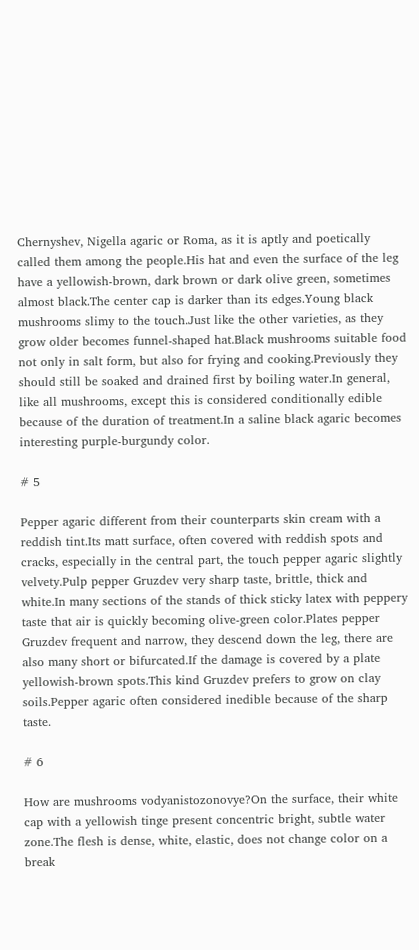Chernyshev, Nigella agaric or Roma, as it is aptly and poetically called them among the people.His hat and even the surface of the leg have a yellowish-brown, dark brown or dark olive green, sometimes almost black.The center cap is darker than its edges.Young black mushrooms slimy to the touch.Just like the other varieties, as they grow older becomes funnel-shaped hat.Black mushrooms suitable food not only in salt form, but also for frying and cooking.Previously they should still be soaked and drained first by boiling water.In general, like all mushrooms, except this is considered conditionally edible because of the duration of treatment.In a saline black agaric becomes interesting purple-burgundy color.

# 5

Pepper agaric different from their counterparts skin cream with a reddish tint.Its matt surface, often covered with reddish spots and cracks, especially in the central part, the touch pepper agaric slightly velvety.Pulp pepper Gruzdev very sharp taste, brittle, thick and white.In many sections of the stands of thick sticky latex with peppery taste that air is quickly becoming olive-green color.Plates pepper Gruzdev frequent and narrow, they descend down the leg, there are also many short or bifurcated.If the damage is covered by a plate yellowish-brown spots.This kind Gruzdev prefers to grow on clay soils.Pepper agaric often considered inedible because of the sharp taste.

# 6

How are mushrooms vodyanistozonovye?On the surface, their white cap with a yellowish tinge present concentric bright, subtle water zone.The flesh is dense, white, elastic, does not change color on a break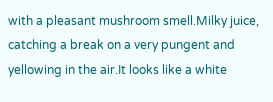with a pleasant mushroom smell.Milky juice, catching a break on a very pungent and yellowing in the air.It looks like a white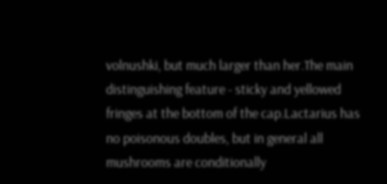volnushki, but much larger than her.The main distinguishing feature - sticky and yellowed fringes at the bottom of the cap.Lactarius has no poisonous doubles, but in general all mushrooms are conditionally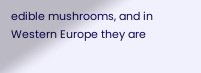edible mushrooms, and in Western Europe they are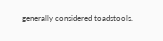generally considered toadstools.